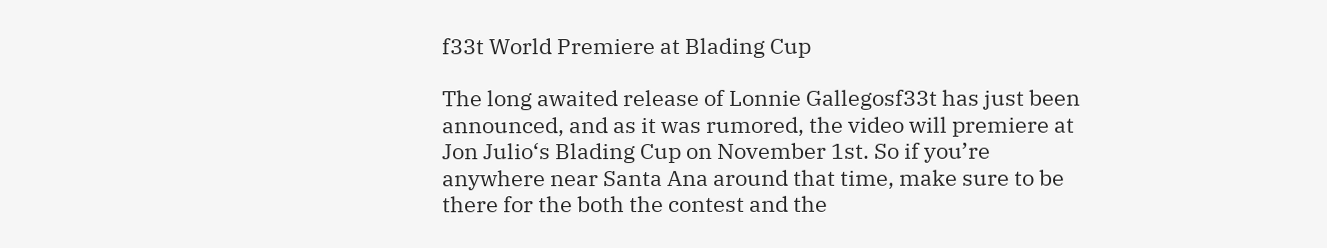f33t World Premiere at Blading Cup

The long awaited release of Lonnie Gallegosf33t has just been announced, and as it was rumored, the video will premiere at Jon Julio‘s Blading Cup on November 1st. So if you’re anywhere near Santa Ana around that time, make sure to be there for the both the contest and the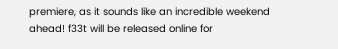premiere, as it sounds like an incredible weekend ahead! f33t will be released online for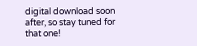digital download soon after, so stay tuned for that one!